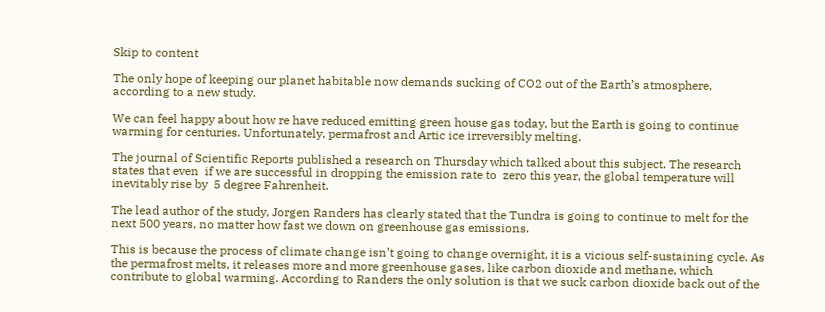Skip to content

The only hope of keeping our planet habitable now demands sucking of CO2 out of the Earth’s atmosphere, according to a new study.

We can feel happy about how re have reduced emitting green house gas today, but the Earth is going to continue warming for centuries. Unfortunately, permafrost and Artic ice irreversibly melting.

The journal of Scientific Reports published a research on Thursday which talked about this subject. The research states that even  if we are successful in dropping the emission rate to  zero this year, the global temperature will inevitably rise by  5 degree Fahrenheit.

The lead author of the study, Jorgen Randers has clearly stated that the Tundra is going to continue to melt for the next 500 years, no matter how fast we down on greenhouse gas emissions.

This is because the process of climate change isn’t going to change overnight, it is a vicious self-sustaining cycle. As the permafrost melts, it releases more and more greenhouse gases, like carbon dioxide and methane, which contribute to global warming. According to Randers the only solution is that we suck carbon dioxide back out of the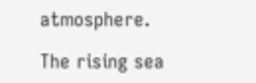atmosphere.

The rising sea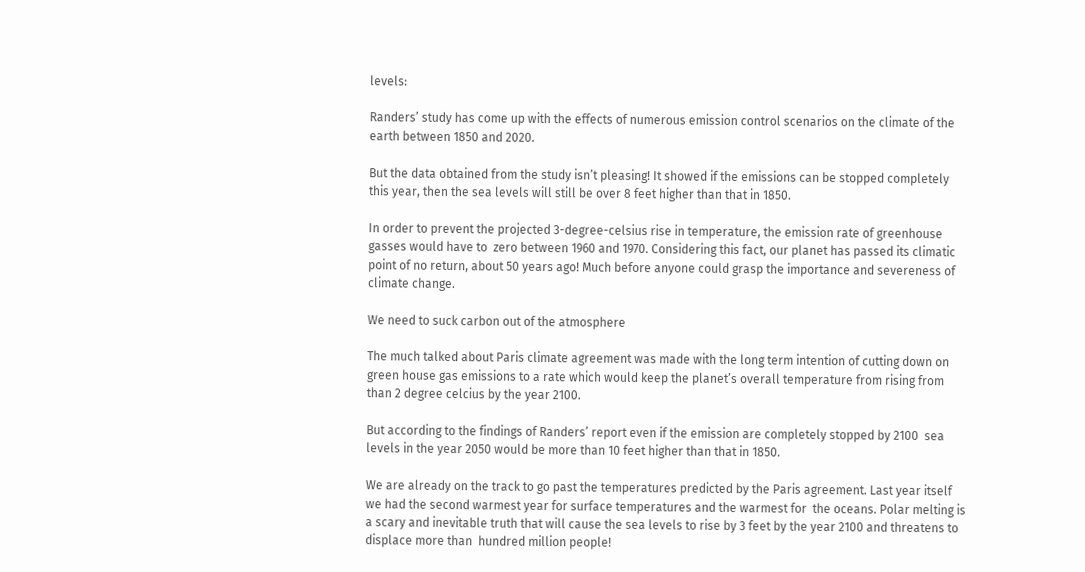levels:

Randers’ study has come up with the effects of numerous emission control scenarios on the climate of the earth between 1850 and 2020.

But the data obtained from the study isn’t pleasing! It showed if the emissions can be stopped completely this year, then the sea levels will still be over 8 feet higher than that in 1850.

In order to prevent the projected 3-degree-celsius rise in temperature, the emission rate of greenhouse gasses would have to  zero between 1960 and 1970. Considering this fact, our planet has passed its climatic point of no return, about 50 years ago! Much before anyone could grasp the importance and severeness of climate change.

We need to suck carbon out of the atmosphere

The much talked about Paris climate agreement was made with the long term intention of cutting down on green house gas emissions to a rate which would keep the planet’s overall temperature from rising from than 2 degree celcius by the year 2100.

But according to the findings of Randers’ report even if the emission are completely stopped by 2100  sea levels in the year 2050 would be more than 10 feet higher than that in 1850.

We are already on the track to go past the temperatures predicted by the Paris agreement. Last year itself we had the second warmest year for surface temperatures and the warmest for  the oceans. Polar melting is a scary and inevitable truth that will cause the sea levels to rise by 3 feet by the year 2100 and threatens to displace more than  hundred million people!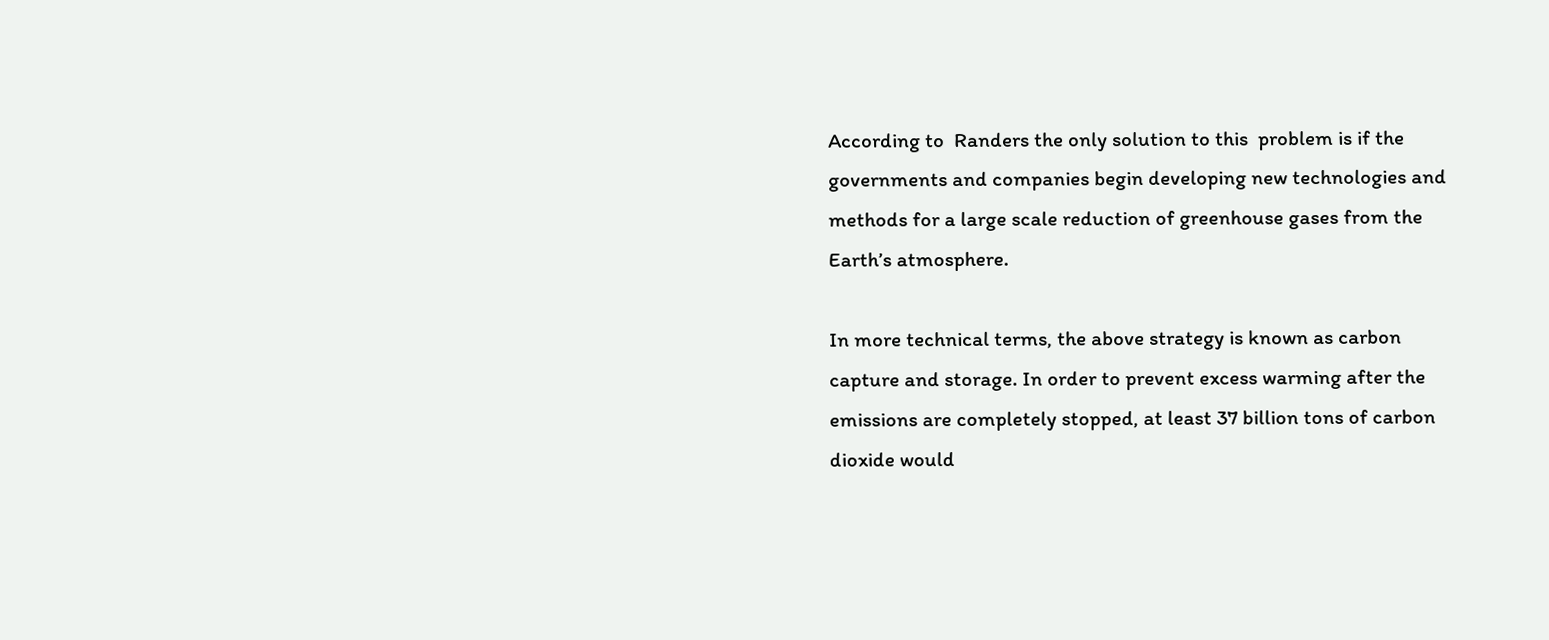According to  Randers the only solution to this  problem is if the governments and companies begin developing new technologies and methods for a large scale reduction of greenhouse gases from the Earth’s atmosphere.

In more technical terms, the above strategy is known as carbon capture and storage. In order to prevent excess warming after the emissions are completely stopped, at least 37 billion tons of carbon dioxide would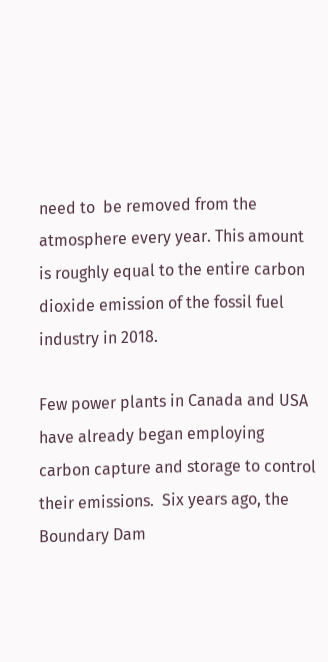need to  be removed from the atmosphere every year. This amount is roughly equal to the entire carbon dioxide emission of the fossil fuel industry in 2018.

Few power plants in Canada and USA have already began employing carbon capture and storage to control  their emissions.  Six years ago, the Boundary Dam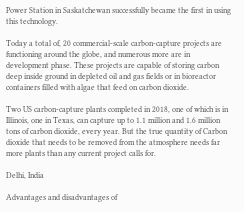Power Station in Saskatchewan successfully became the first in using this technology.

Today a total of, 20 commercial-scale carbon-capture projects are functioning around the globe, and numerous more are in development phase. These projects are capable of storing carbon deep inside ground in depleted oil and gas fields or in bioreactor containers filled with algae that feed on carbon dioxide.

Two US carbon-capture plants completed in 2018, one of which is in Illinois, one in Texas, can capture up to 1.1 million and 1.6 million tons of carbon dioxide, every year. But the true quantity of Carbon dioxide that needs to be removed from the atmosphere needs far more plants than any current project calls for.

Delhi, India

Advantages and disadvantages of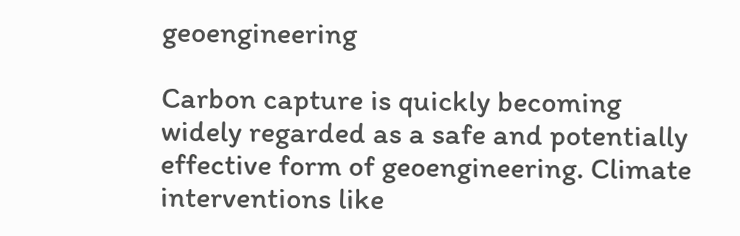geoengineering

Carbon capture is quickly becoming widely regarded as a safe and potentially effective form of geoengineering. Climate interventions like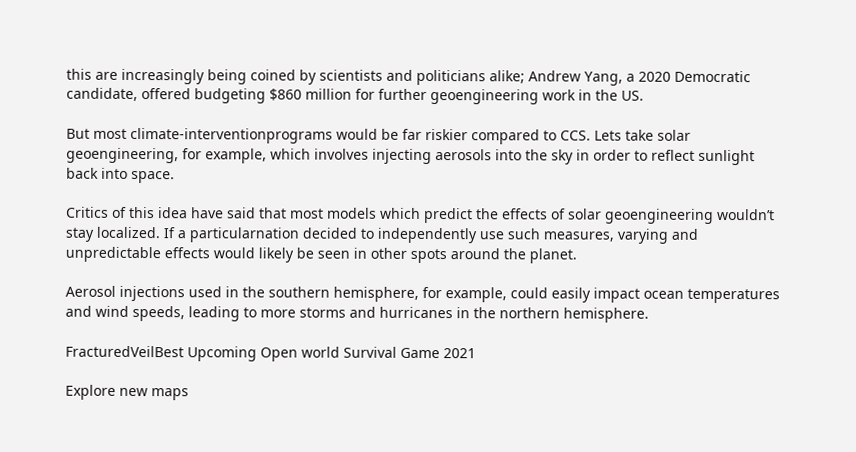this are increasingly being coined by scientists and politicians alike; Andrew Yang, a 2020 Democratic candidate, offered budgeting $860 million for further geoengineering work in the US.

But most climate-interventionprograms would be far riskier compared to CCS. Lets take solar geoengineering, for example, which involves injecting aerosols into the sky in order to reflect sunlight back into space.

Critics of this idea have said that most models which predict the effects of solar geoengineering wouldn’t stay localized. If a particularnation decided to independently use such measures, varying and unpredictable effects would likely be seen in other spots around the planet.

Aerosol injections used in the southern hemisphere, for example, could easily impact ocean temperatures and wind speeds, leading to more storms and hurricanes in the northern hemisphere.

FracturedVeilBest Upcoming Open world Survival Game 2021

Explore new maps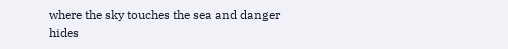where the sky touches the sea and danger hides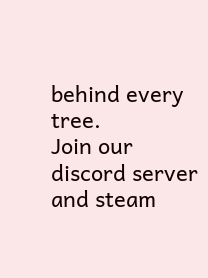behind every tree.
Join our discord server and steam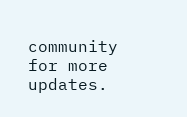community for more updates.